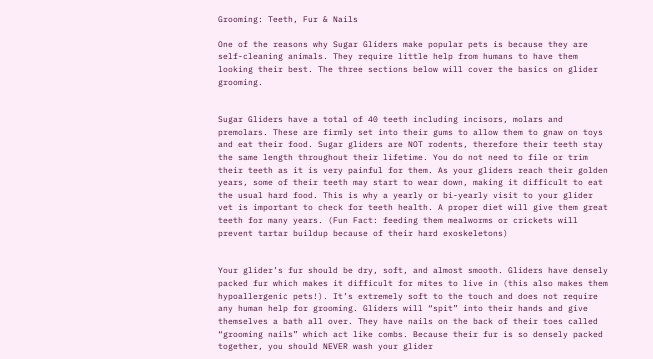Grooming: Teeth, Fur & Nails

One of the reasons why Sugar Gliders make popular pets is because they are self-cleaning animals. They require little help from humans to have them looking their best. The three sections below will cover the basics on glider grooming.


Sugar Gliders have a total of 40 teeth including incisors, molars and premolars. These are firmly set into their gums to allow them to gnaw on toys and eat their food. Sugar gliders are NOT rodents, therefore their teeth stay the same length throughout their lifetime. You do not need to file or trim their teeth as it is very painful for them. As your gliders reach their golden years, some of their teeth may start to wear down, making it difficult to eat the usual hard food. This is why a yearly or bi-yearly visit to your glider vet is important to check for teeth health. A proper diet will give them great teeth for many years. (Fun Fact: feeding them mealworms or crickets will prevent tartar buildup because of their hard exoskeletons)


Your glider’s fur should be dry, soft, and almost smooth. Gliders have densely packed fur which makes it difficult for mites to live in (this also makes them hypoallergenic pets!). It’s extremely soft to the touch and does not require any human help for grooming. Gliders will “spit” into their hands and give themselves a bath all over. They have nails on the back of their toes called “grooming nails” which act like combs. Because their fur is so densely packed together, you should NEVER wash your glider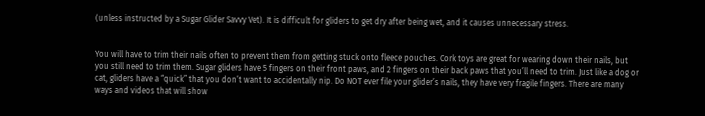(unless instructed by a Sugar Glider Savvy Vet). It is difficult for gliders to get dry after being wet, and it causes unnecessary stress.


You will have to trim their nails often to prevent them from getting stuck onto fleece pouches. Cork toys are great for wearing down their nails, but you still need to trim them. Sugar gliders have 5 fingers on their front paws, and 2 fingers on their back paws that you’ll need to trim. Just like a dog or cat, gliders have a “quick” that you don’t want to accidentally nip. Do NOT ever file your glider’s nails, they have very fragile fingers. There are many ways and videos that will show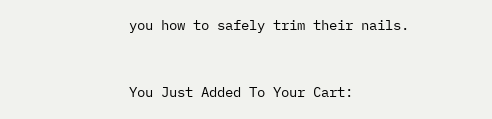you how to safely trim their nails.



You Just Added To Your Cart: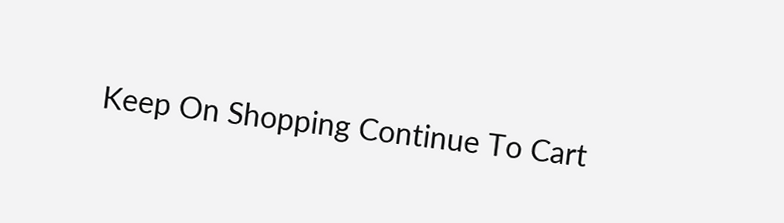Keep On Shopping Continue To Cart